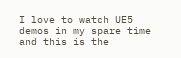I love to watch UE5 demos in my spare time and this is the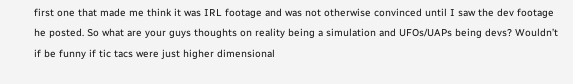first one that made me think it was IRL footage and was not otherwise convinced until I saw the dev footage he posted. So what are your guys thoughts on reality being a simulation and UFOs/UAPs being devs? Wouldn’t if be funny if tic tacs were just higher dimensional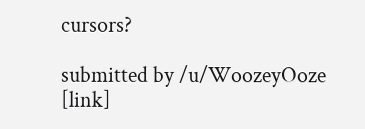cursors?

submitted by /u/WoozeyOoze
[link]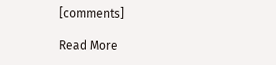[comments]

Read More